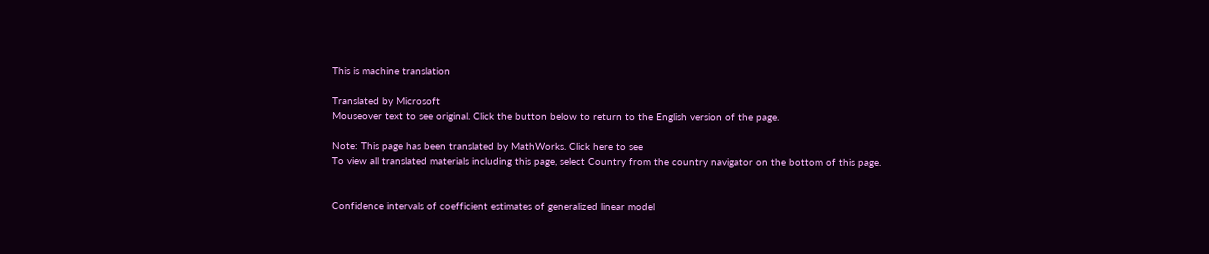This is machine translation

Translated by Microsoft
Mouseover text to see original. Click the button below to return to the English version of the page.

Note: This page has been translated by MathWorks. Click here to see
To view all translated materials including this page, select Country from the country navigator on the bottom of this page.


Confidence intervals of coefficient estimates of generalized linear model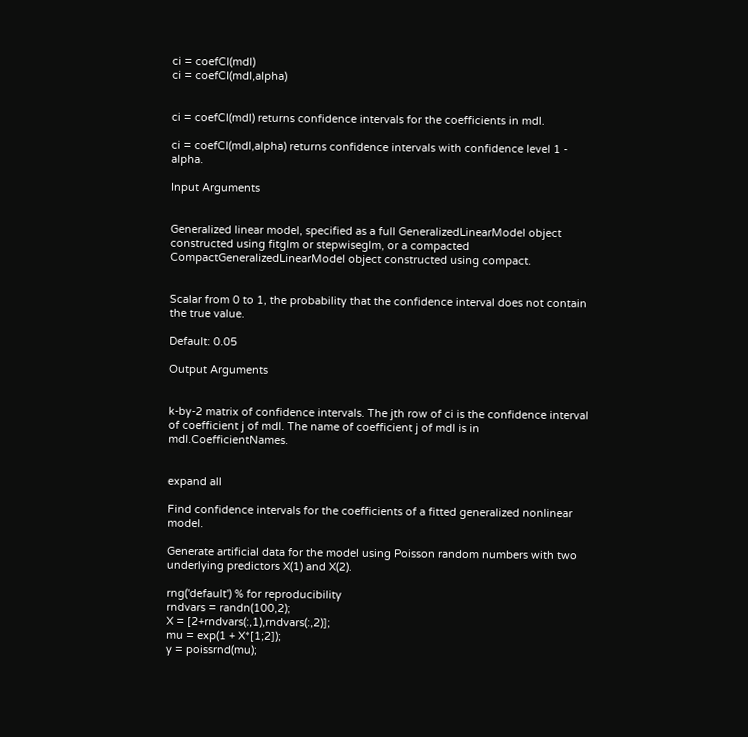ci = coefCI(mdl)
ci = coefCI(mdl,alpha)


ci = coefCI(mdl) returns confidence intervals for the coefficients in mdl.

ci = coefCI(mdl,alpha) returns confidence intervals with confidence level 1 - alpha.

Input Arguments


Generalized linear model, specified as a full GeneralizedLinearModel object constructed using fitglm or stepwiseglm, or a compacted CompactGeneralizedLinearModel object constructed using compact.


Scalar from 0 to 1, the probability that the confidence interval does not contain the true value.

Default: 0.05

Output Arguments


k-by-2 matrix of confidence intervals. The jth row of ci is the confidence interval of coefficient j of mdl. The name of coefficient j of mdl is in mdl.CoefficientNames.


expand all

Find confidence intervals for the coefficients of a fitted generalized nonlinear model.

Generate artificial data for the model using Poisson random numbers with two underlying predictors X(1) and X(2).

rng('default') % for reproducibility
rndvars = randn(100,2);
X = [2+rndvars(:,1),rndvars(:,2)];
mu = exp(1 + X*[1;2]);
y = poissrnd(mu);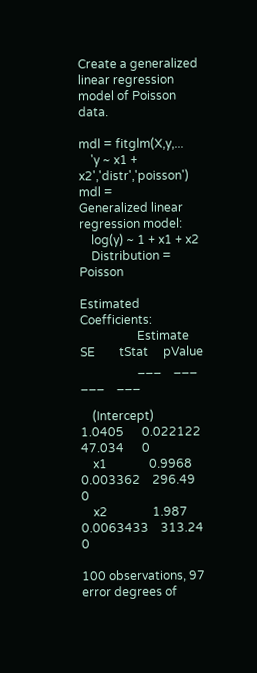Create a generalized linear regression model of Poisson data.

mdl = fitglm(X,y,...
    'y ~ x1 + x2','distr','poisson')
mdl =
Generalized linear regression model:
    log(y) ~ 1 + x1 + x2
    Distribution = Poisson

Estimated Coefficients:
                   Estimate       SE        tStat     pValue
                   ___    ___    ___    ___

    (Intercept)     1.0405      0.022122    47.034      0
    x1              0.9968      0.003362    296.49      0
    x2               1.987     0.0063433    313.24      0

100 observations, 97 error degrees of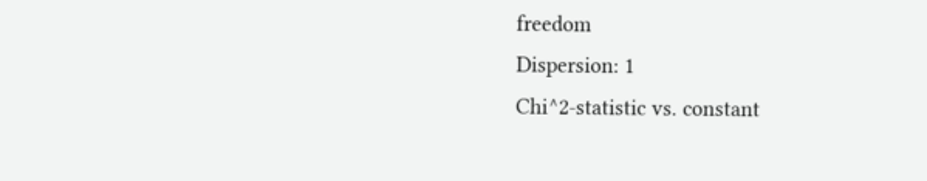freedom
Dispersion: 1
Chi^2-statistic vs. constant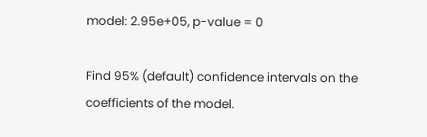model: 2.95e+05, p-value = 0

Find 95% (default) confidence intervals on the coefficients of the model.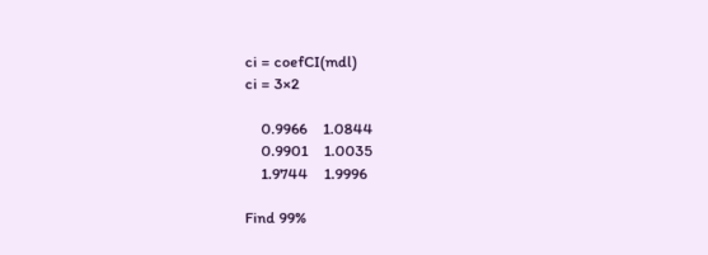ci = coefCI(mdl)
ci = 3×2

    0.9966    1.0844
    0.9901    1.0035
    1.9744    1.9996

Find 99%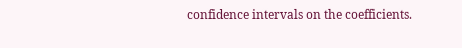confidence intervals on the coefficients.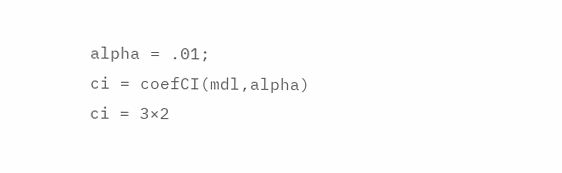alpha = .01;
ci = coefCI(mdl,alpha)
ci = 3×2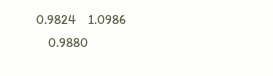0.9824    1.0986
    0.9880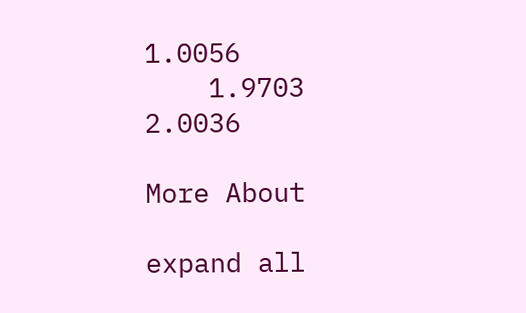1.0056
    1.9703    2.0036

More About

expand all